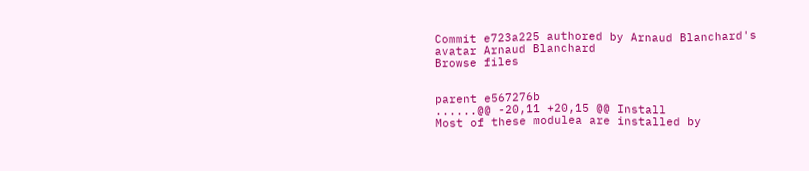Commit e723a225 authored by Arnaud Blanchard's avatar Arnaud Blanchard
Browse files


parent e567276b
......@@ -20,11 +20,15 @@ Install
Most of these modulea are installed by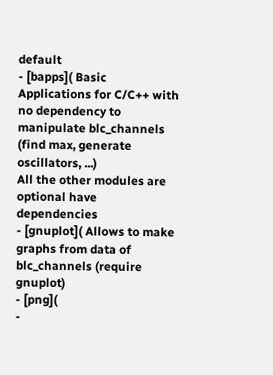default
- [bapps]( Basic Applications for C/C++ with no dependency to manipulate blc_channels (find max, generate oscillators, ...)
All the other modules are optional have dependencies
- [gnuplot]( Allows to make graphs from data of blc_channels (require gnuplot)
- [png](
-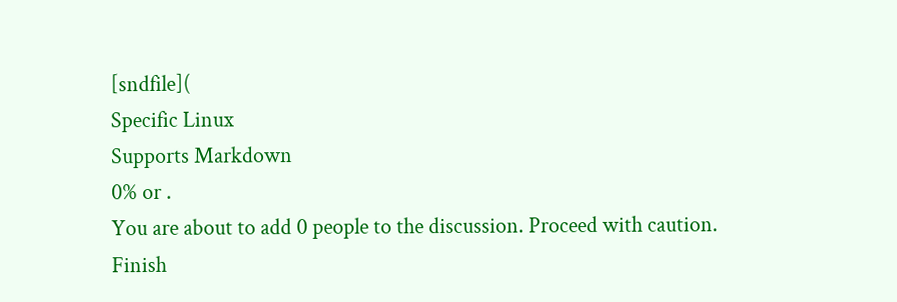[sndfile](
Specific Linux
Supports Markdown
0% or .
You are about to add 0 people to the discussion. Proceed with caution.
Finish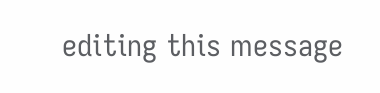editing this message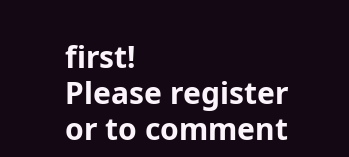first!
Please register or to comment